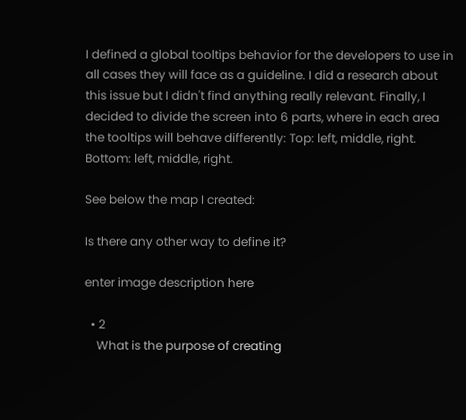I defined a global tooltips behavior for the developers to use in all cases they will face as a guideline. I did a research about this issue but I didn't find anything really relevant. Finally, I decided to divide the screen into 6 parts, where in each area the tooltips will behave differently: Top: left, middle, right. Bottom: left, middle, right.

See below the map I created:

Is there any other way to define it?

enter image description here

  • 2
    What is the purpose of creating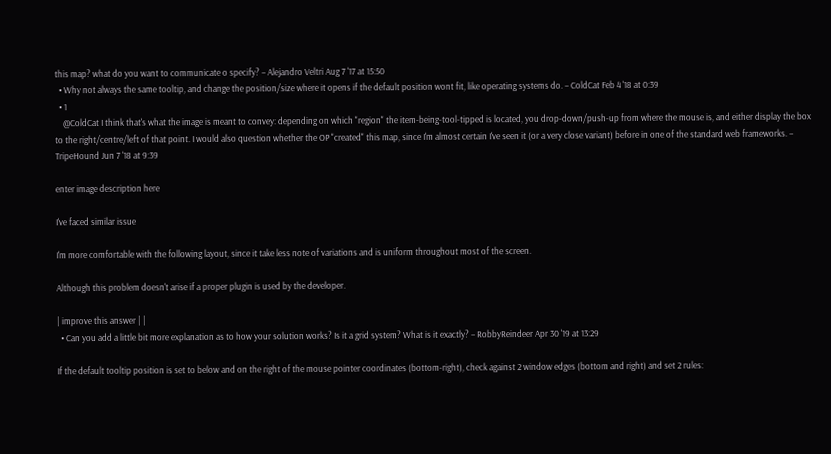this map? what do you want to communicate o specify? – Alejandro Veltri Aug 7 '17 at 15:50
  • Why not always the same tooltip, and change the position/size where it opens if the default position wont fit, like operating systems do. – ColdCat Feb 4 '18 at 0:39
  • 1
    @ColdCat I think that's what the image is meant to convey: depending on which "region" the item-being-tool-tipped is located, you drop-down/push-up from where the mouse is, and either display the box to the right/centre/left of that point. I would also question whether the OP "created" this map, since I'm almost certain I've seen it (or a very close variant) before in one of the standard web frameworks. – TripeHound Jun 7 '18 at 9:39

enter image description here

I've faced similar issue

I'm more comfortable with the following layout, since it take less note of variations and is uniform throughout most of the screen.

Although this problem doesn't arise if a proper plugin is used by the developer.

| improve this answer | |
  • Can you add a little bit more explanation as to how your solution works? Is it a grid system? What is it exactly? – RobbyReindeer Apr 30 '19 at 13:29

If the default tooltip position is set to below and on the right of the mouse pointer coordinates (bottom-right), check against 2 window edges (bottom and right) and set 2 rules: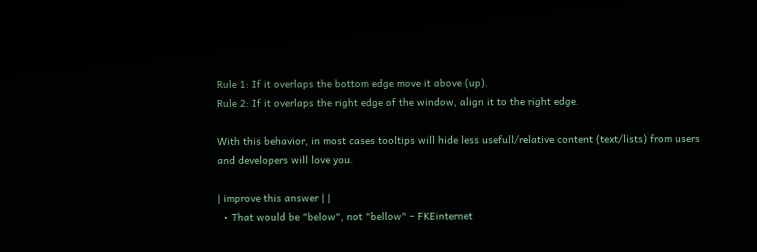Rule 1: If it overlaps the bottom edge move it above (up).
Rule 2: If it overlaps the right edge of the window, align it to the right edge.

With this behavior, in most cases tooltips will hide less usefull/relative content (text/lists) from users
and developers will love you.

| improve this answer | |
  • That would be "below", not "bellow" – FKEinternet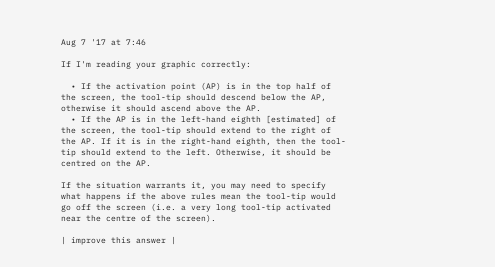Aug 7 '17 at 7:46

If I'm reading your graphic correctly:

  • If the activation point (AP) is in the top half of the screen, the tool-tip should descend below the AP, otherwise it should ascend above the AP.
  • If the AP is in the left-hand eighth [estimated] of the screen, the tool-tip should extend to the right of the AP. If it is in the right-hand eighth, then the tool-tip should extend to the left. Otherwise, it should be centred on the AP.

If the situation warrants it, you may need to specify what happens if the above rules mean the tool-tip would go off the screen (i.e. a very long tool-tip activated near the centre of the screen).

| improve this answer |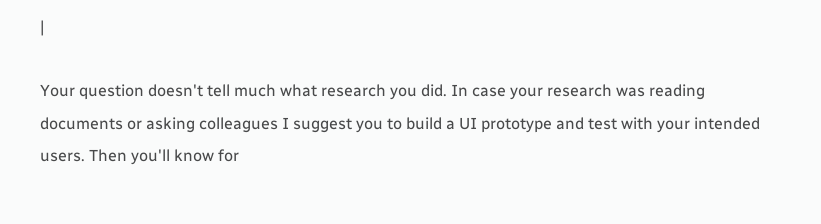|

Your question doesn't tell much what research you did. In case your research was reading documents or asking colleagues I suggest you to build a UI prototype and test with your intended users. Then you'll know for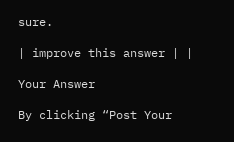sure.

| improve this answer | |

Your Answer

By clicking “Post Your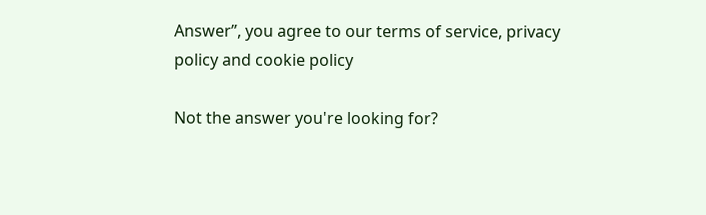Answer”, you agree to our terms of service, privacy policy and cookie policy

Not the answer you're looking for?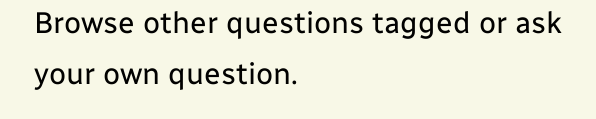Browse other questions tagged or ask your own question.